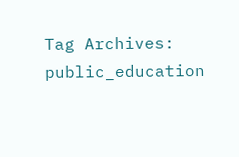Tag Archives: public_education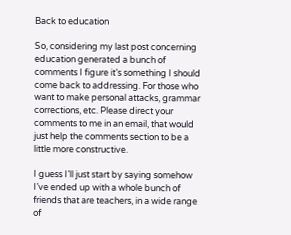Back to education

So, considering my last post concerning education generated a bunch of comments I figure it’s something I should come back to addressing. For those who want to make personal attacks, grammar corrections, etc. Please direct your comments to me in an email, that would just help the comments section to be a little more constructive.

I guess I’ll just start by saying somehow I’ve ended up with a whole bunch of friends that are teachers, in a wide range of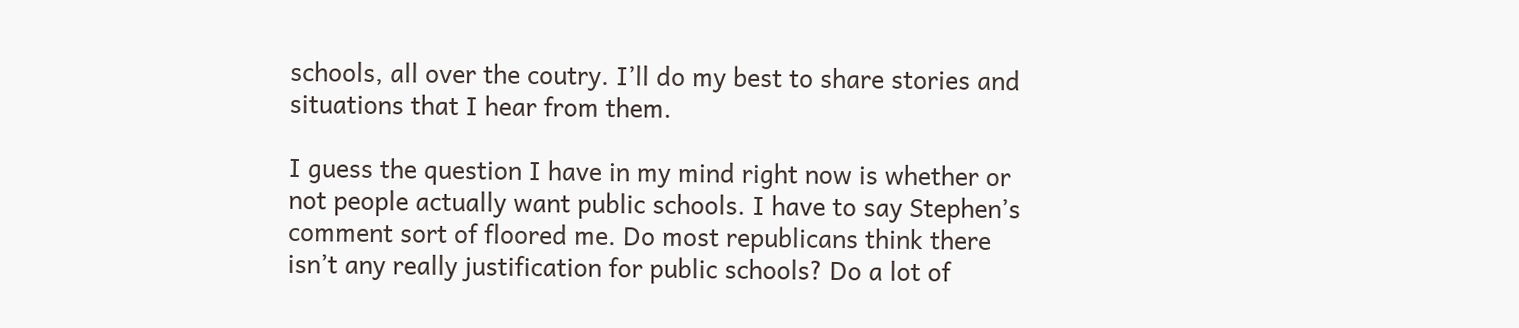schools, all over the coutry. I’ll do my best to share stories and situations that I hear from them.

I guess the question I have in my mind right now is whether or not people actually want public schools. I have to say Stephen’s comment sort of floored me. Do most republicans think there isn’t any really justification for public schools? Do a lot of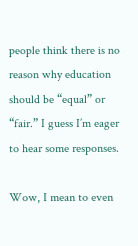people think there is no reason why education should be “equal” or “fair.” I guess I’m eager to hear some responses.

Wow, I mean to even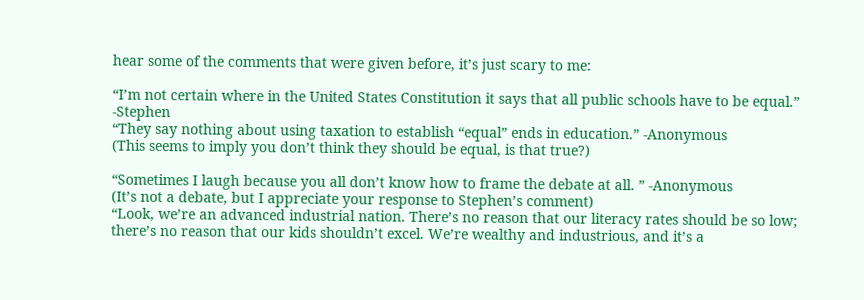hear some of the comments that were given before, it’s just scary to me:

“I’m not certain where in the United States Constitution it says that all public schools have to be equal.” -Stephen
“They say nothing about using taxation to establish “equal” ends in education.” -Anonymous
(This seems to imply you don’t think they should be equal, is that true?)

“Sometimes I laugh because you all don’t know how to frame the debate at all. ” -Anonymous
(It’s not a debate, but I appreciate your response to Stephen’s comment)
“Look, we’re an advanced industrial nation. There’s no reason that our literacy rates should be so low; there’s no reason that our kids shouldn’t excel. We’re wealthy and industrious, and it’s a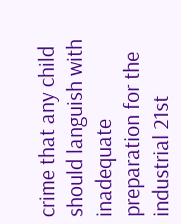crime that any child should languish with inadequate preparation for the industrial 21st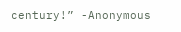century!” -Anonymous